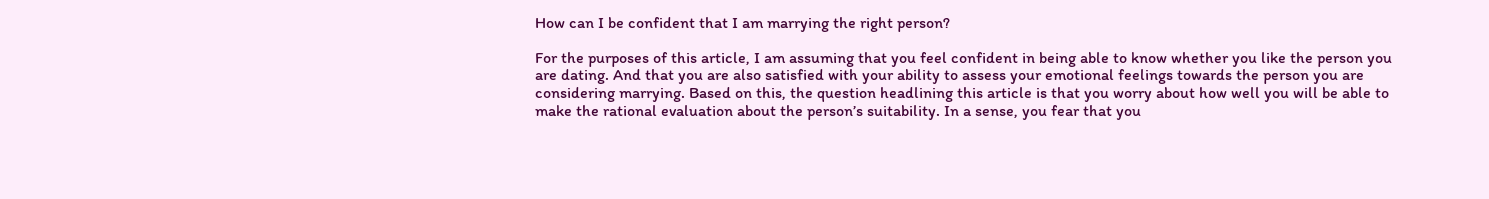How can I be confident that I am marrying the right person?

For the purposes of this article, I am assuming that you feel confident in being able to know whether you like the person you are dating. And that you are also satisfied with your ability to assess your emotional feelings towards the person you are considering marrying. Based on this, the question headlining this article is that you worry about how well you will be able to make the rational evaluation about the person’s suitability. In a sense, you fear that you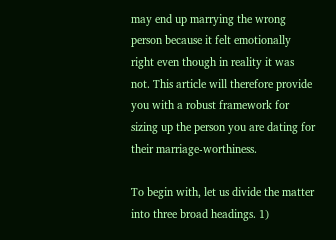may end up marrying the wrong person because it felt emotionally right even though in reality it was not. This article will therefore provide you with a robust framework for sizing up the person you are dating for their marriage-worthiness.

To begin with, let us divide the matter into three broad headings. 1)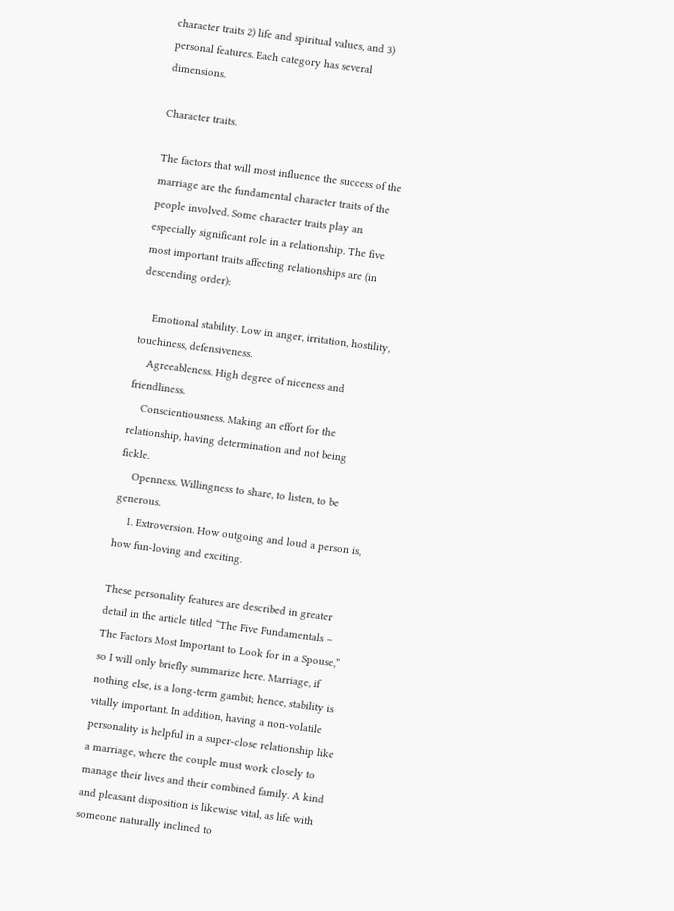character traits 2) life and spiritual values, and 3) personal features. Each category has several dimensions.

Character traits.

The factors that will most influence the success of the marriage are the fundamental character traits of the people involved. Some character traits play an especially significant role in a relationship. The five most important traits affecting relationships are (in descending order):

    Emotional stability. Low in anger, irritation, hostility, touchiness, defensiveness.
    Agreeableness. High degree of niceness and friendliness.
    Conscientiousness. Making an effort for the relationship, having determination and not being fickle.
    Openness. Willingness to share, to listen, to be generous.
    1. Extroversion. How outgoing and loud a person is, how fun-loving and exciting.

These personality features are described in greater detail in the article titled “The Five Fundamentals – The Factors Most Important to Look for in a Spouse,” so I will only briefly summarize here. Marriage, if nothing else, is a long-term gambit; hence, stability is vitally important. In addition, having a non-volatile personality is helpful in a super-close relationship like a marriage, where the couple must work closely to manage their lives and their combined family. A kind and pleasant disposition is likewise vital, as life with someone naturally inclined to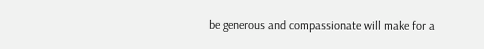be generous and compassionate will make for a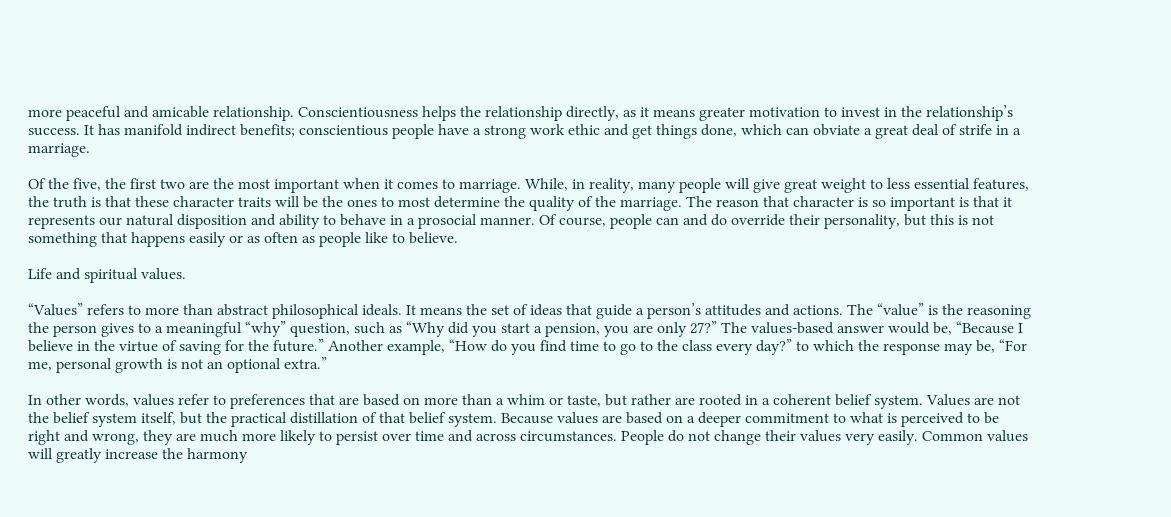more peaceful and amicable relationship. Conscientiousness helps the relationship directly, as it means greater motivation to invest in the relationship’s success. It has manifold indirect benefits; conscientious people have a strong work ethic and get things done, which can obviate a great deal of strife in a marriage.

Of the five, the first two are the most important when it comes to marriage. While, in reality, many people will give great weight to less essential features, the truth is that these character traits will be the ones to most determine the quality of the marriage. The reason that character is so important is that it represents our natural disposition and ability to behave in a prosocial manner. Of course, people can and do override their personality, but this is not something that happens easily or as often as people like to believe.

Life and spiritual values.

“Values” refers to more than abstract philosophical ideals. It means the set of ideas that guide a person’s attitudes and actions. The “value” is the reasoning the person gives to a meaningful “why” question, such as “Why did you start a pension, you are only 27?” The values-based answer would be, “Because I believe in the virtue of saving for the future.” Another example, “How do you find time to go to the class every day?” to which the response may be, “For me, personal growth is not an optional extra.”

In other words, values refer to preferences that are based on more than a whim or taste, but rather are rooted in a coherent belief system. Values are not the belief system itself, but the practical distillation of that belief system. Because values are based on a deeper commitment to what is perceived to be right and wrong, they are much more likely to persist over time and across circumstances. People do not change their values very easily. Common values will greatly increase the harmony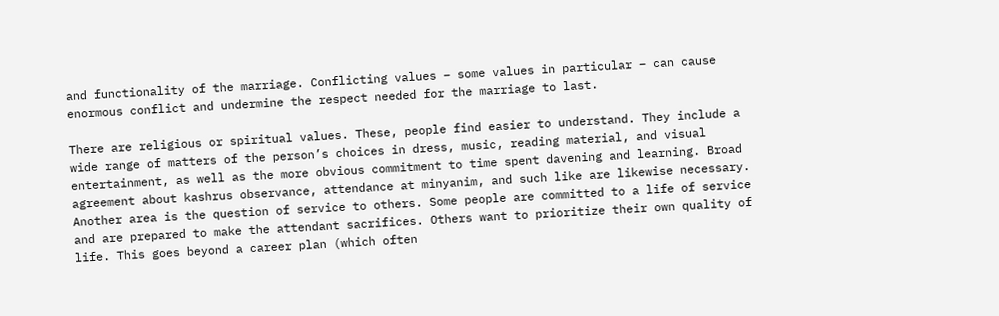and functionality of the marriage. Conflicting values – some values in particular – can cause enormous conflict and undermine the respect needed for the marriage to last.

There are religious or spiritual values. These, people find easier to understand. They include a wide range of matters of the person’s choices in dress, music, reading material, and visual entertainment, as well as the more obvious commitment to time spent davening and learning. Broad agreement about kashrus observance, attendance at minyanim, and such like are likewise necessary. Another area is the question of service to others. Some people are committed to a life of service and are prepared to make the attendant sacrifices. Others want to prioritize their own quality of life. This goes beyond a career plan (which often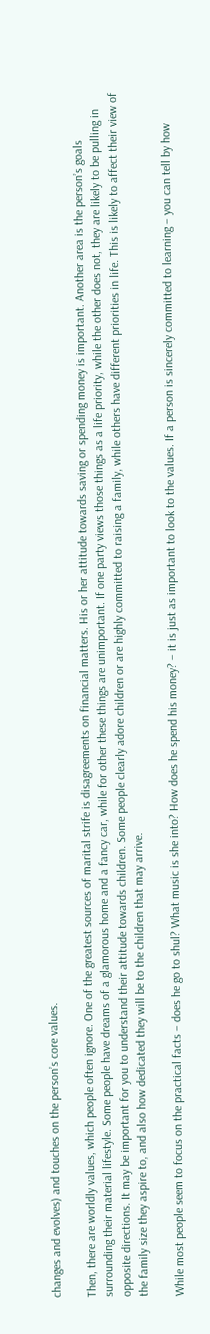changes and evolves) and touches on the person’s core values.

Then, there are worldly values, which people often ignore. One of the greatest sources of marital strife is disagreements on financial matters. His or her attitude towards saving or spending money is important. Another area is the person’s goals surrounding their material lifestyle. Some people have dreams of a glamorous home and a fancy car, while for other these things are unimportant. If one party views those things as a life priority, while the other does not, they are likely to be pulling in opposite directions. It may be important for you to understand their attitude towards children. Some people clearly adore children or are highly committed to raising a family, while others have different priorities in life. This is likely to affect their view of the family size they aspire to, and also how dedicated they will be to the children that may arrive.

While most people seem to focus on the practical facts – does he go to shul? What music is she into? How does he spend his money? – it is just as important to look to the values. If a person is sincerely committed to learning – you can tell by how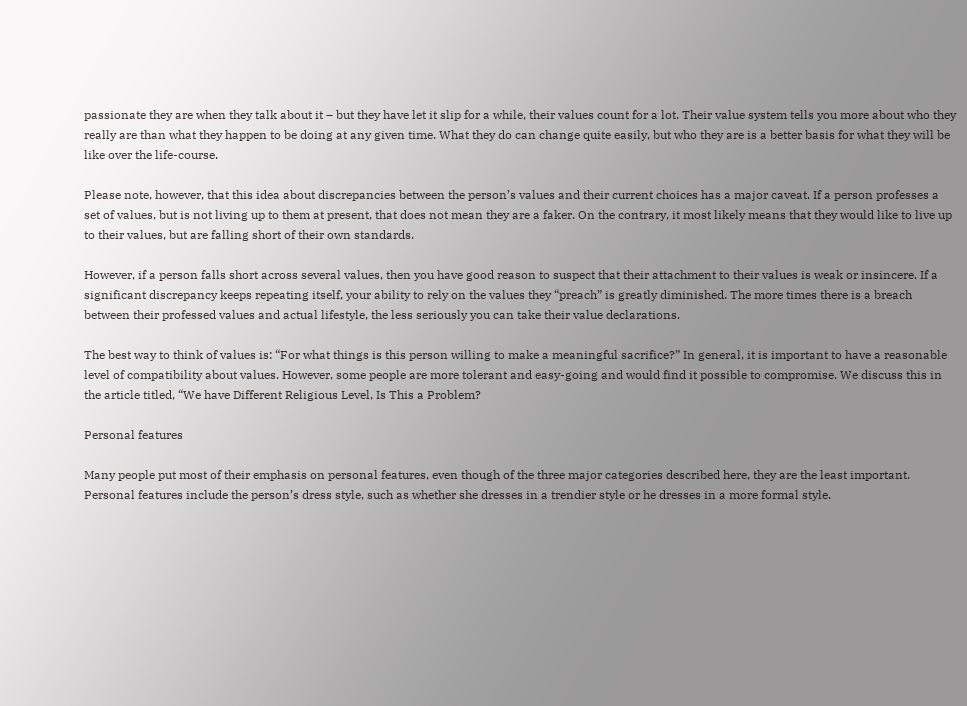passionate they are when they talk about it – but they have let it slip for a while, their values count for a lot. Their value system tells you more about who they really are than what they happen to be doing at any given time. What they do can change quite easily, but who they are is a better basis for what they will be like over the life-course.

Please note, however, that this idea about discrepancies between the person’s values and their current choices has a major caveat. If a person professes a set of values, but is not living up to them at present, that does not mean they are a faker. On the contrary, it most likely means that they would like to live up to their values, but are falling short of their own standards.

However, if a person falls short across several values, then you have good reason to suspect that their attachment to their values is weak or insincere. If a significant discrepancy keeps repeating itself, your ability to rely on the values they “preach” is greatly diminished. The more times there is a breach between their professed values and actual lifestyle, the less seriously you can take their value declarations.

The best way to think of values is: “For what things is this person willing to make a meaningful sacrifice?” In general, it is important to have a reasonable level of compatibility about values. However, some people are more tolerant and easy-going and would find it possible to compromise. We discuss this in the article titled, “We have Different Religious Level, Is This a Problem?

Personal features

Many people put most of their emphasis on personal features, even though of the three major categories described here, they are the least important. Personal features include the person’s dress style, such as whether she dresses in a trendier style or he dresses in a more formal style.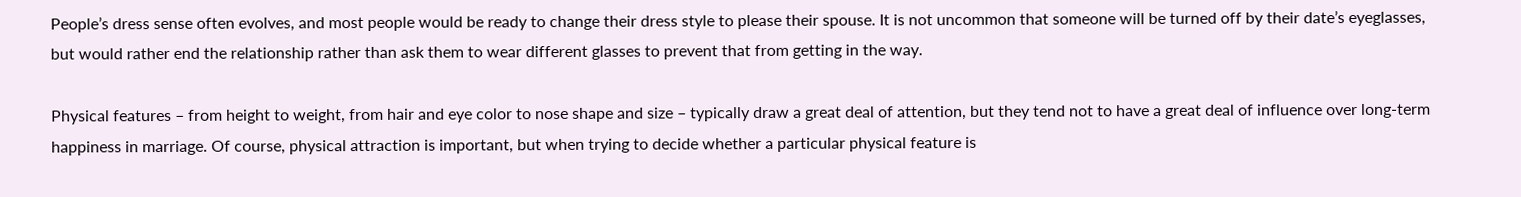People’s dress sense often evolves, and most people would be ready to change their dress style to please their spouse. It is not uncommon that someone will be turned off by their date’s eyeglasses, but would rather end the relationship rather than ask them to wear different glasses to prevent that from getting in the way.

Physical features – from height to weight, from hair and eye color to nose shape and size – typically draw a great deal of attention, but they tend not to have a great deal of influence over long-term happiness in marriage. Of course, physical attraction is important, but when trying to decide whether a particular physical feature is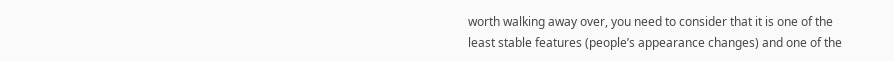worth walking away over, you need to consider that it is one of the least stable features (people’s appearance changes) and one of the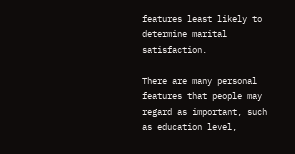features least likely to determine marital satisfaction.

There are many personal features that people may regard as important, such as education level,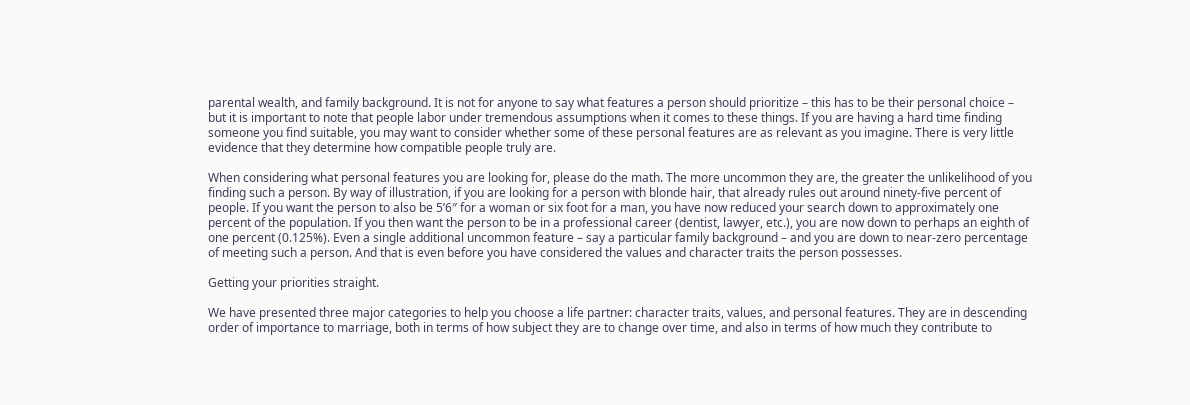parental wealth, and family background. It is not for anyone to say what features a person should prioritize – this has to be their personal choice – but it is important to note that people labor under tremendous assumptions when it comes to these things. If you are having a hard time finding someone you find suitable, you may want to consider whether some of these personal features are as relevant as you imagine. There is very little evidence that they determine how compatible people truly are.

When considering what personal features you are looking for, please do the math. The more uncommon they are, the greater the unlikelihood of you finding such a person. By way of illustration, if you are looking for a person with blonde hair, that already rules out around ninety-five percent of people. If you want the person to also be 5’6″ for a woman or six foot for a man, you have now reduced your search down to approximately one percent of the population. If you then want the person to be in a professional career (dentist, lawyer, etc.), you are now down to perhaps an eighth of one percent (0.125%). Even a single additional uncommon feature – say a particular family background – and you are down to near-zero percentage of meeting such a person. And that is even before you have considered the values and character traits the person possesses.

Getting your priorities straight.

We have presented three major categories to help you choose a life partner: character traits, values, and personal features. They are in descending order of importance to marriage, both in terms of how subject they are to change over time, and also in terms of how much they contribute to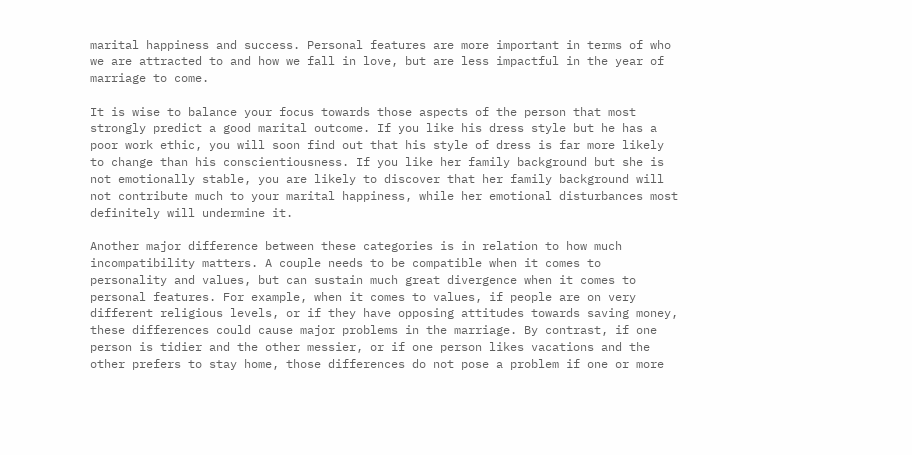marital happiness and success. Personal features are more important in terms of who we are attracted to and how we fall in love, but are less impactful in the year of marriage to come.

It is wise to balance your focus towards those aspects of the person that most strongly predict a good marital outcome. If you like his dress style but he has a poor work ethic, you will soon find out that his style of dress is far more likely to change than his conscientiousness. If you like her family background but she is not emotionally stable, you are likely to discover that her family background will not contribute much to your marital happiness, while her emotional disturbances most definitely will undermine it.

Another major difference between these categories is in relation to how much incompatibility matters. A couple needs to be compatible when it comes to personality and values, but can sustain much great divergence when it comes to personal features. For example, when it comes to values, if people are on very different religious levels, or if they have opposing attitudes towards saving money, these differences could cause major problems in the marriage. By contrast, if one person is tidier and the other messier, or if one person likes vacations and the other prefers to stay home, those differences do not pose a problem if one or more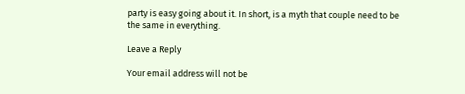party is easy going about it. In short, is a myth that couple need to be the same in everything.

Leave a Reply

Your email address will not be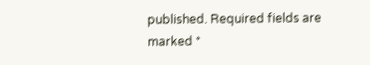published. Required fields are marked *